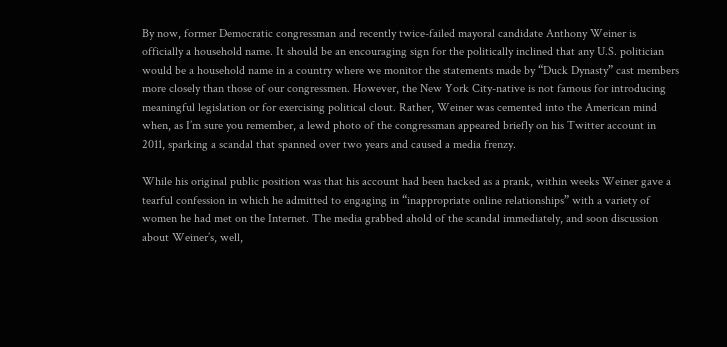By now, former Democratic congressman and recently twice-failed mayoral candidate Anthony Weiner is officially a household name. It should be an encouraging sign for the politically inclined that any U.S. politician would be a household name in a country where we monitor the statements made by “Duck Dynasty” cast members more closely than those of our congressmen. However, the New York City-native is not famous for introducing meaningful legislation or for exercising political clout. Rather, Weiner was cemented into the American mind when, as I’m sure you remember, a lewd photo of the congressman appeared briefly on his Twitter account in 2011, sparking a scandal that spanned over two years and caused a media frenzy.

While his original public position was that his account had been hacked as a prank, within weeks Weiner gave a tearful confession in which he admitted to engaging in “inappropriate online relationships” with a variety of women he had met on the Internet. The media grabbed ahold of the scandal immediately, and soon discussion about Weiner’s, well,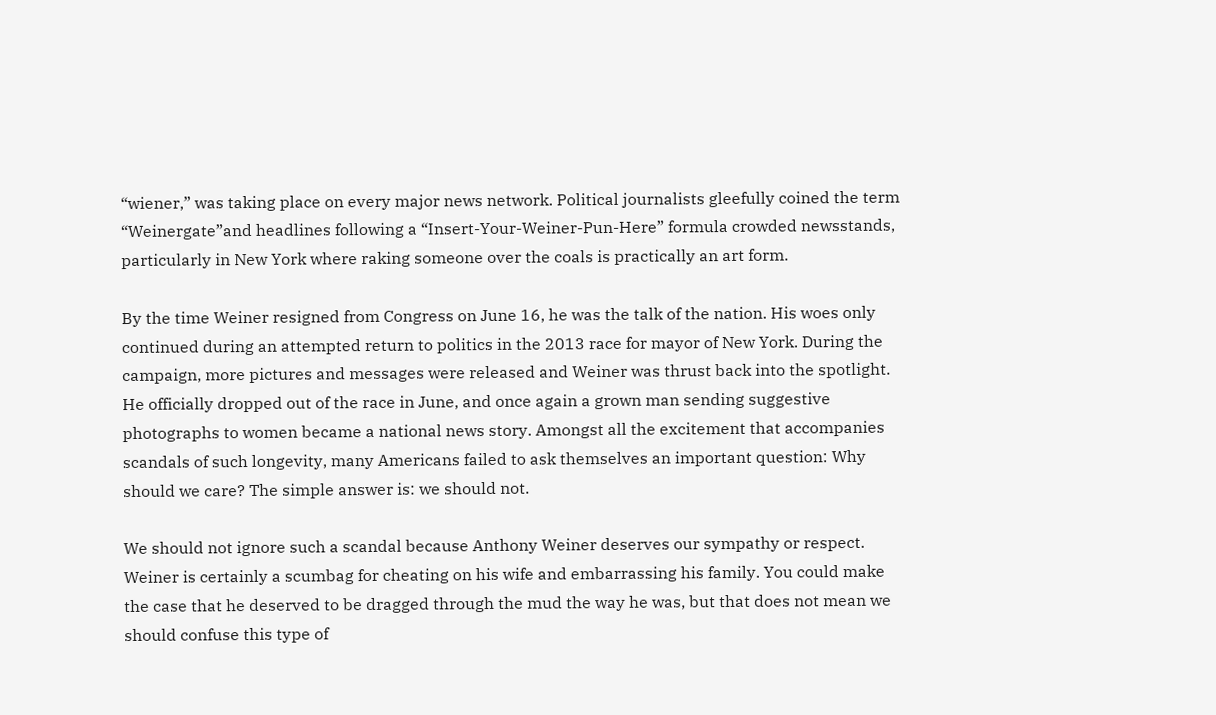“wiener,” was taking place on every major news network. Political journalists gleefully coined the term “Weinergate”and headlines following a “Insert-Your-Weiner-Pun-Here” formula crowded newsstands, particularly in New York where raking someone over the coals is practically an art form.

By the time Weiner resigned from Congress on June 16, he was the talk of the nation. His woes only continued during an attempted return to politics in the 2013 race for mayor of New York. During the campaign, more pictures and messages were released and Weiner was thrust back into the spotlight. He officially dropped out of the race in June, and once again a grown man sending suggestive photographs to women became a national news story. Amongst all the excitement that accompanies scandals of such longevity, many Americans failed to ask themselves an important question: Why should we care? The simple answer is: we should not.

We should not ignore such a scandal because Anthony Weiner deserves our sympathy or respect. Weiner is certainly a scumbag for cheating on his wife and embarrassing his family. You could make the case that he deserved to be dragged through the mud the way he was, but that does not mean we should confuse this type of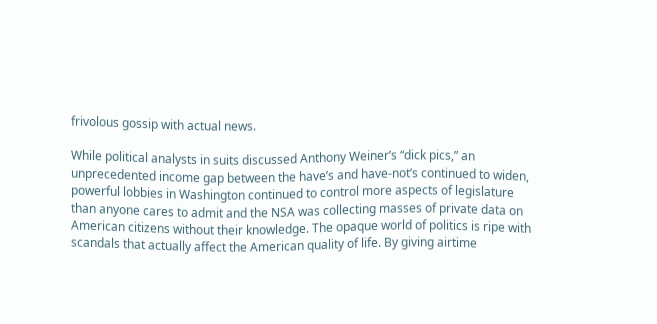frivolous gossip with actual news.

While political analysts in suits discussed Anthony Weiner’s “dick pics,” an unprecedented income gap between the have’s and have-not’s continued to widen, powerful lobbies in Washington continued to control more aspects of legislature than anyone cares to admit and the NSA was collecting masses of private data on American citizens without their knowledge. The opaque world of politics is ripe with scandals that actually affect the American quality of life. By giving airtime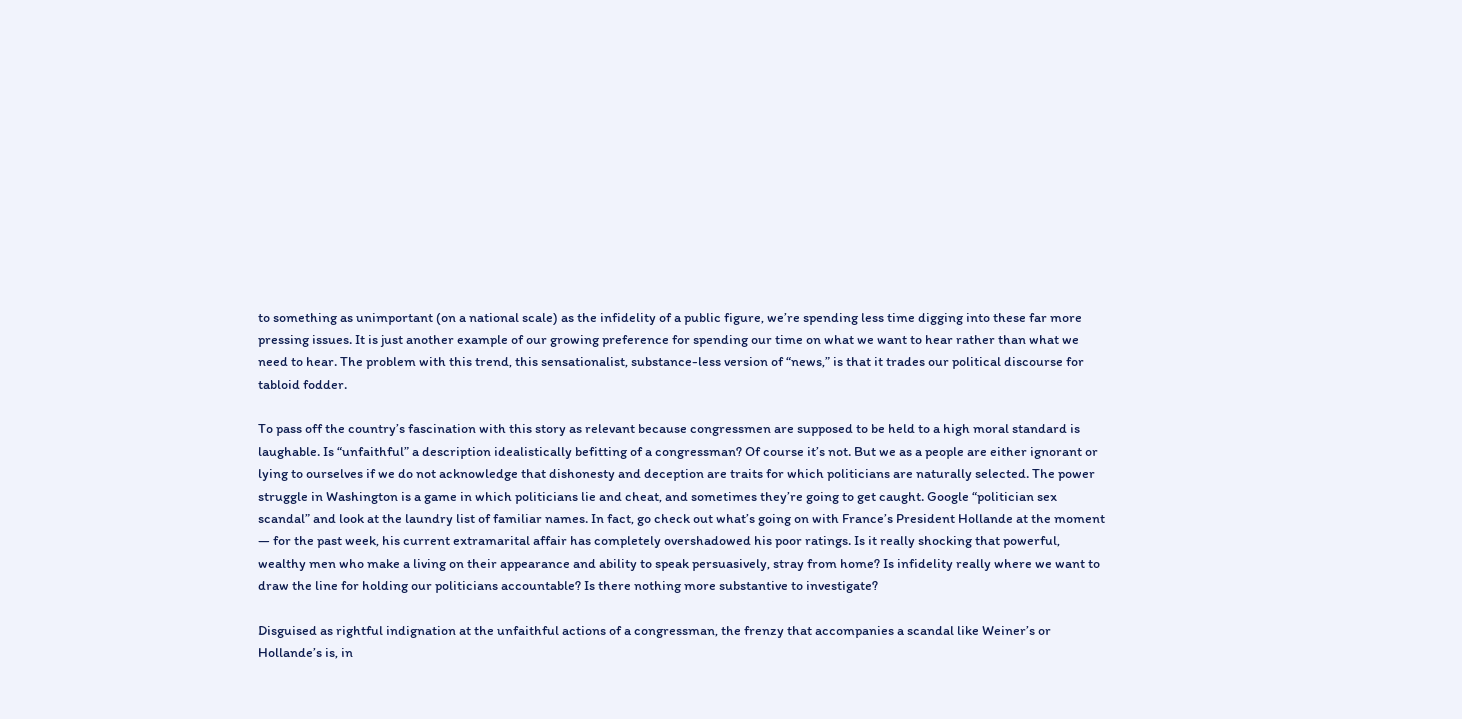to something as unimportant (on a national scale) as the infidelity of a public figure, we’re spending less time digging into these far more pressing issues. It is just another example of our growing preference for spending our time on what we want to hear rather than what we need to hear. The problem with this trend, this sensationalist, substance-less version of “news,” is that it trades our political discourse for tabloid fodder.

To pass off the country’s fascination with this story as relevant because congressmen are supposed to be held to a high moral standard is laughable. Is “unfaithful” a description idealistically befitting of a congressman? Of course it’s not. But we as a people are either ignorant or lying to ourselves if we do not acknowledge that dishonesty and deception are traits for which politicians are naturally selected. The power struggle in Washington is a game in which politicians lie and cheat, and sometimes they’re going to get caught. Google “politician sex scandal” and look at the laundry list of familiar names. In fact, go check out what’s going on with France’s President Hollande at the moment — for the past week, his current extramarital affair has completely overshadowed his poor ratings. Is it really shocking that powerful, wealthy men who make a living on their appearance and ability to speak persuasively, stray from home? Is infidelity really where we want to draw the line for holding our politicians accountable? Is there nothing more substantive to investigate?

Disguised as rightful indignation at the unfaithful actions of a congressman, the frenzy that accompanies a scandal like Weiner’s or Hollande’s is, in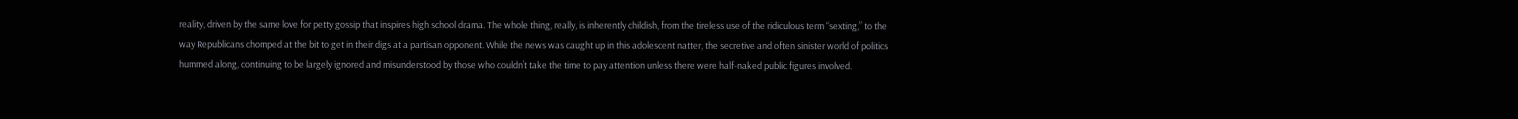reality, driven by the same love for petty gossip that inspires high school drama. The whole thing, really, is inherently childish, from the tireless use of the ridiculous term “sexting,” to the way Republicans chomped at the bit to get in their digs at a partisan opponent. While the news was caught up in this adolescent natter, the secretive and often sinister world of politics hummed along, continuing to be largely ignored and misunderstood by those who couldn’t take the time to pay attention unless there were half-naked public figures involved.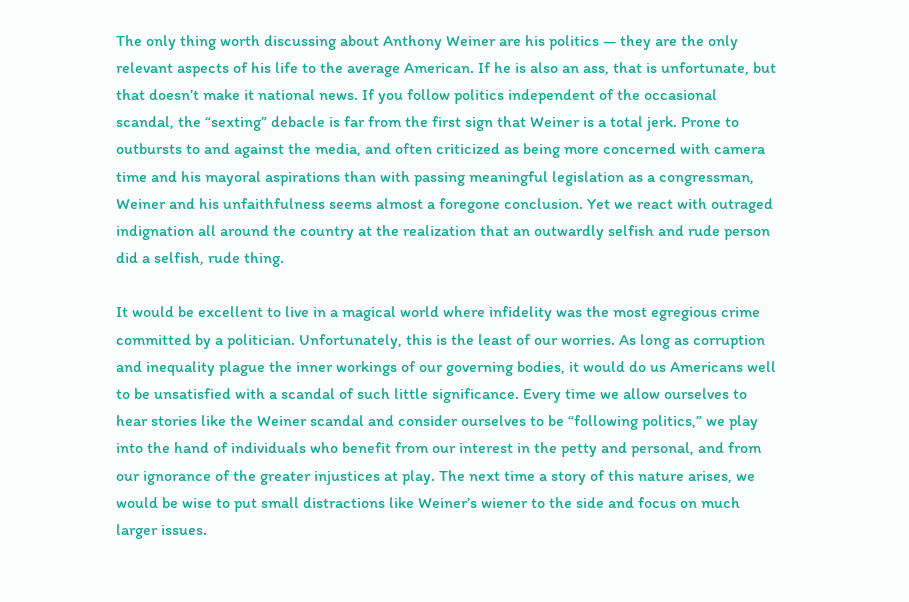The only thing worth discussing about Anthony Weiner are his politics — they are the only relevant aspects of his life to the average American. If he is also an ass, that is unfortunate, but that doesn’t make it national news. If you follow politics independent of the occasional scandal, the “sexting” debacle is far from the first sign that Weiner is a total jerk. Prone to outbursts to and against the media, and often criticized as being more concerned with camera time and his mayoral aspirations than with passing meaningful legislation as a congressman, Weiner and his unfaithfulness seems almost a foregone conclusion. Yet we react with outraged indignation all around the country at the realization that an outwardly selfish and rude person did a selfish, rude thing.

It would be excellent to live in a magical world where infidelity was the most egregious crime committed by a politician. Unfortunately, this is the least of our worries. As long as corruption and inequality plague the inner workings of our governing bodies, it would do us Americans well to be unsatisfied with a scandal of such little significance. Every time we allow ourselves to hear stories like the Weiner scandal and consider ourselves to be “following politics,” we play into the hand of individuals who benefit from our interest in the petty and personal, and from our ignorance of the greater injustices at play. The next time a story of this nature arises, we would be wise to put small distractions like Weiner’s wiener to the side and focus on much larger issues.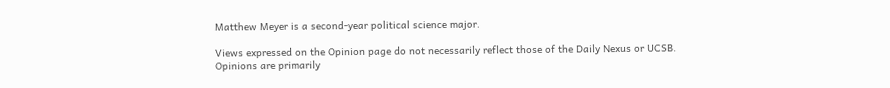Matthew Meyer is a second-year political science major.

Views expressed on the Opinion page do not necessarily reflect those of the Daily Nexus or UCSB. Opinions are primarily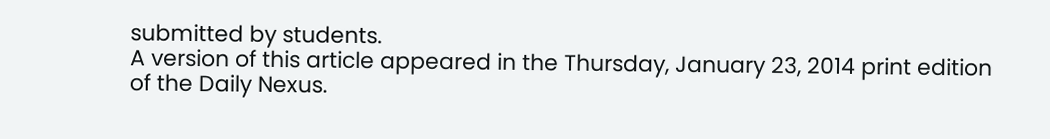submitted by students.
A version of this article appeared in the Thursday, January 23, 2014 print edition of the Daily Nexus.